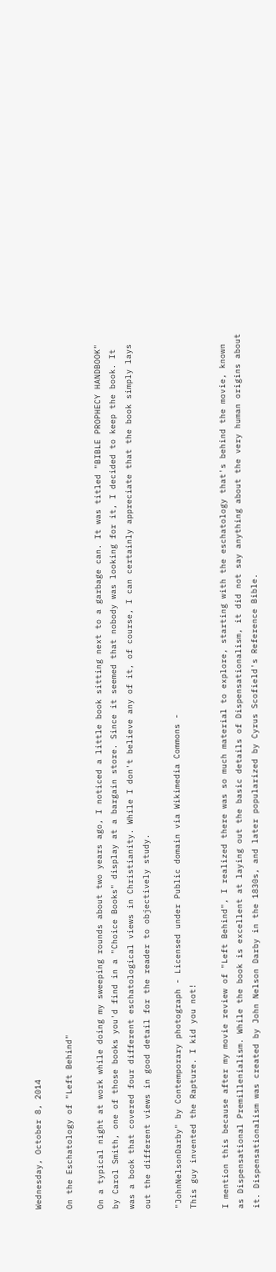Wednesday, October 8, 2014

On the Eschatology of "Left Behind"

On a typical night at work while doing my sweeping rounds about two years ago, I noticed a little book sitting next to a garbage can. It was titled "BIBLE PROPHECY HANDBOOK" by Carol Smith, one of those books you'd find in a "Choice Books" display at a bargain store. Since it seemed that nobody was looking for it, I decided to keep the book. It was a book that covered four different eschatological views in Christianity. While I don't believe any of it, of course, I can certainly appreciate that the book simply lays out the different views in good detail for the reader to objectively study.

"JohnNelsonDarby" by Contemporary photograph - Licensed under Public domain via Wikimedia Commons -
This guy invented the Rapture. I kid you not!

I mention this because after my movie review of "Left Behind", I realized there was so much material to explore, starting with the eschatology that's behind the movie, known as Dispensational Premillenialism. While the book is excellent at laying out the basic details of Dispensationalism, it did not say anything about the very human origins about it. Dispensationalism was created by John Nelson Darby in the 1830s, and later popularized by Cyrus Scofield's Reference Bible.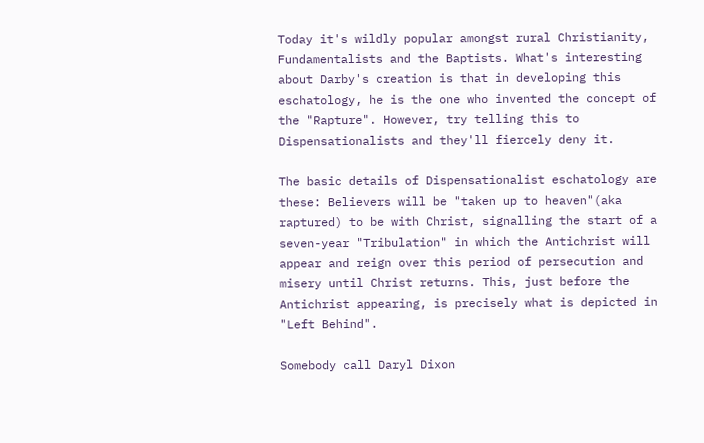Today it's wildly popular amongst rural Christianity, Fundamentalists and the Baptists. What's interesting about Darby's creation is that in developing this eschatology, he is the one who invented the concept of the "Rapture". However, try telling this to Dispensationalists and they'll fiercely deny it.

The basic details of Dispensationalist eschatology are these: Believers will be "taken up to heaven"(aka raptured) to be with Christ, signalling the start of a seven-year "Tribulation" in which the Antichrist will appear and reign over this period of persecution and misery until Christ returns. This, just before the Antichrist appearing, is precisely what is depicted in "Left Behind".

Somebody call Daryl Dixon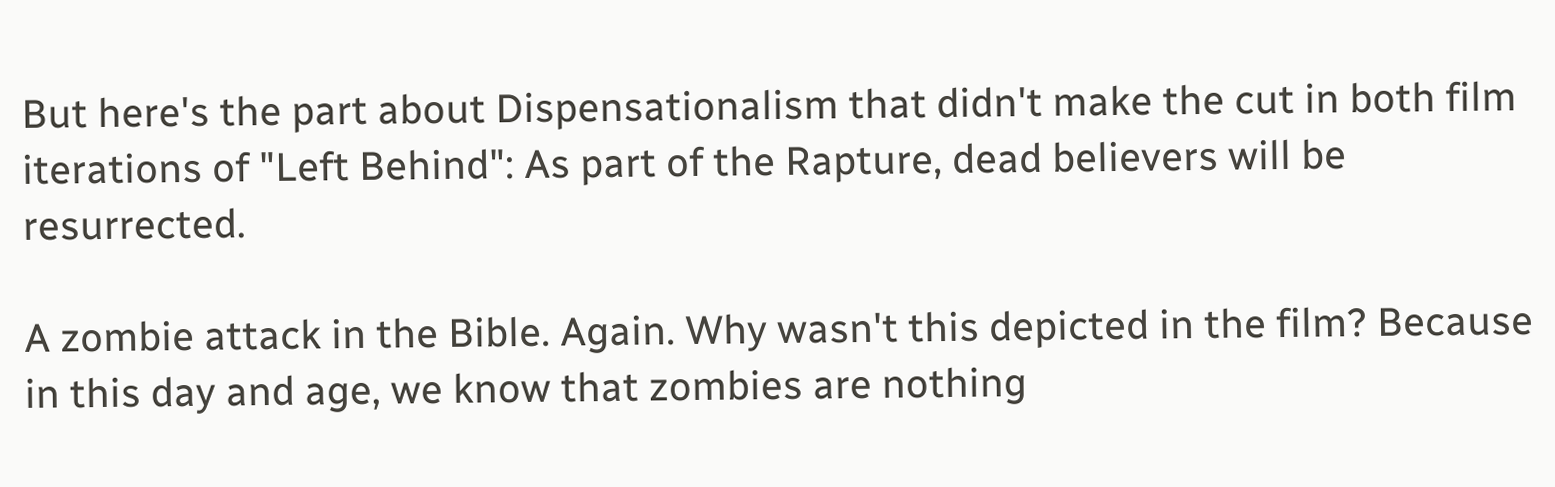But here's the part about Dispensationalism that didn't make the cut in both film iterations of "Left Behind": As part of the Rapture, dead believers will be resurrected.

A zombie attack in the Bible. Again. Why wasn't this depicted in the film? Because in this day and age, we know that zombies are nothing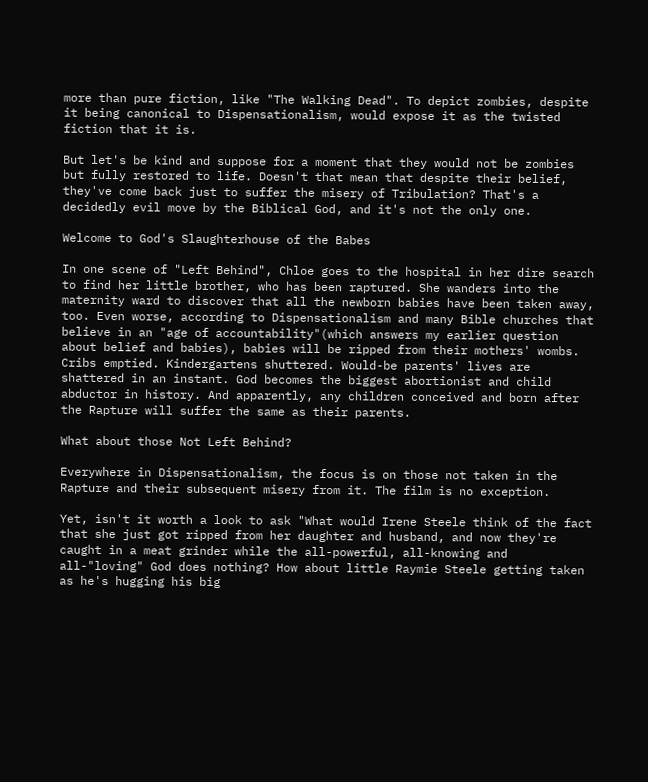more than pure fiction, like "The Walking Dead". To depict zombies, despite it being canonical to Dispensationalism, would expose it as the twisted fiction that it is.

But let's be kind and suppose for a moment that they would not be zombies but fully restored to life. Doesn't that mean that despite their belief, they've come back just to suffer the misery of Tribulation? That's a decidedly evil move by the Biblical God, and it's not the only one.

Welcome to God's Slaughterhouse of the Babes

In one scene of "Left Behind", Chloe goes to the hospital in her dire search to find her little brother, who has been raptured. She wanders into the maternity ward to discover that all the newborn babies have been taken away, too. Even worse, according to Dispensationalism and many Bible churches that believe in an "age of accountability"(which answers my earlier question about belief and babies), babies will be ripped from their mothers' wombs. Cribs emptied. Kindergartens shuttered. Would-be parents' lives are shattered in an instant. God becomes the biggest abortionist and child abductor in history. And apparently, any children conceived and born after the Rapture will suffer the same as their parents.

What about those Not Left Behind?

Everywhere in Dispensationalism, the focus is on those not taken in the Rapture and their subsequent misery from it. The film is no exception.

Yet, isn't it worth a look to ask "What would Irene Steele think of the fact that she just got ripped from her daughter and husband, and now they're caught in a meat grinder while the all-powerful, all-knowing and all-"loving" God does nothing? How about little Raymie Steele getting taken as he's hugging his big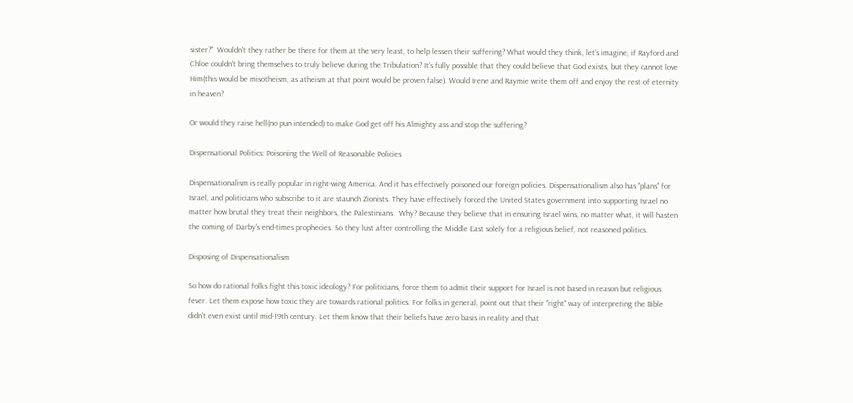sister?"  Wouldn't they rather be there for them at the very least, to help lessen their suffering? What would they think, let's imagine, if Rayford and Chloe couldn't bring themselves to truly believe during the Tribulation? It's fully possible that they could believe that God exists, but they cannot love Him(this would be misotheism, as atheism at that point would be proven false). Would Irene and Raymie write them off and enjoy the rest of eternity in heaven?

Or would they raise hell(no pun intended) to make God get off his Almighty ass and stop the suffering?

Dispensational Politics: Poisoning the Well of Reasonable Policies

Dispensationalism is really popular in right-wing America. And it has effectively poisoned our foreign policies. Dispensationalism also has "plans" for Israel, and politicians who subscribe to it are staunch Zionists. They have effectively forced the United States government into supporting Israel no matter how brutal they treat their neighbors, the Palestinians.  Why? Because they believe that in ensuring Israel wins, no matter what, it will hasten the coming of Darby's end-times prophecies. So they lust after controlling the Middle East solely for a religious belief, not reasoned politics.

Disposing of Dispensationalism

So how do rational folks fight this toxic ideology? For politicians, force them to admit their support for Israel is not based in reason but religious fever. Let them expose how toxic they are towards rational politics. For folks in general, point out that their "right" way of interpreting the Bible didn't even exist until mid-19th century. Let them know that their beliefs have zero basis in reality and that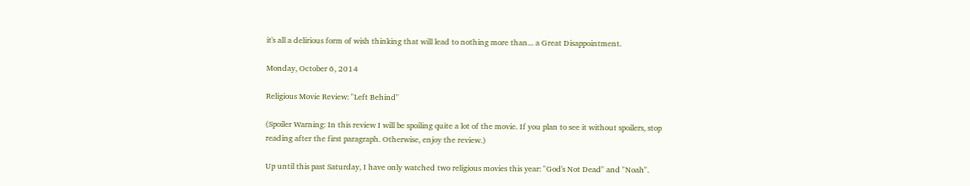it's all a delirious form of wish thinking that will lead to nothing more than... a Great Disappointment.

Monday, October 6, 2014

Religious Movie Review: "Left Behind"

(Spoiler Warning: In this review I will be spoiling quite a lot of the movie. If you plan to see it without spoilers, stop reading after the first paragraph. Otherwise, enjoy the review.)

Up until this past Saturday, I have only watched two religious movies this year: "God's Not Dead" and "Noah".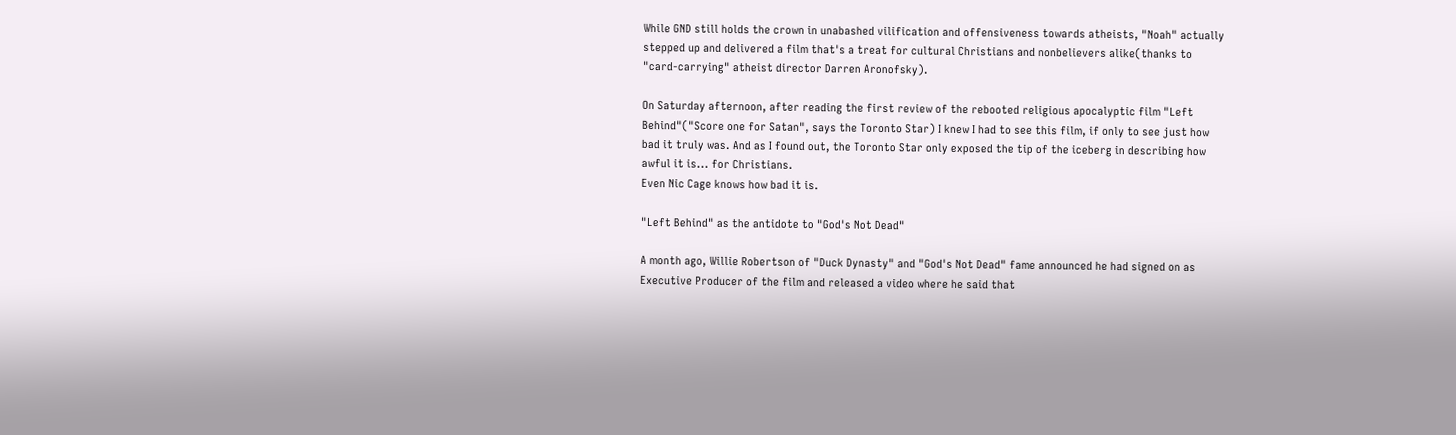While GND still holds the crown in unabashed vilification and offensiveness towards atheists, "Noah" actually stepped up and delivered a film that's a treat for cultural Christians and nonbelievers alike(thanks to "card-carrying" atheist director Darren Aronofsky).

On Saturday afternoon, after reading the first review of the rebooted religious apocalyptic film "Left Behind"("Score one for Satan", says the Toronto Star) I knew I had to see this film, if only to see just how bad it truly was. And as I found out, the Toronto Star only exposed the tip of the iceberg in describing how awful it is... for Christians.
Even Nic Cage knows how bad it is.

"Left Behind" as the antidote to "God's Not Dead"

A month ago, Willie Robertson of "Duck Dynasty" and "God's Not Dead" fame announced he had signed on as Executive Producer of the film and released a video where he said that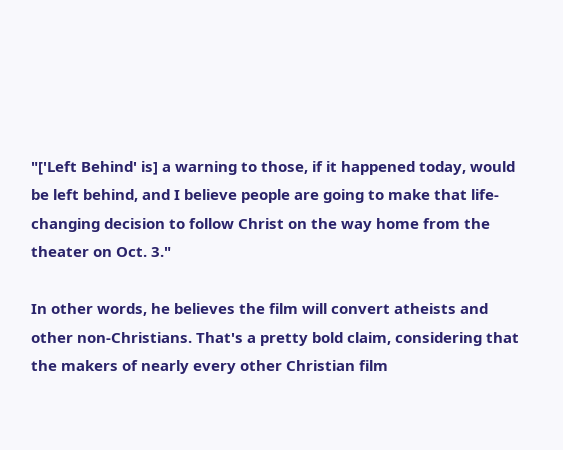"['Left Behind' is] a warning to those, if it happened today, would be left behind, and I believe people are going to make that life-changing decision to follow Christ on the way home from the theater on Oct. 3."

In other words, he believes the film will convert atheists and other non-Christians. That's a pretty bold claim, considering that the makers of nearly every other Christian film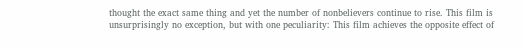thought the exact same thing and yet the number of nonbelievers continue to rise. This film is unsurprisingly no exception, but with one peculiarity: This film achieves the opposite effect of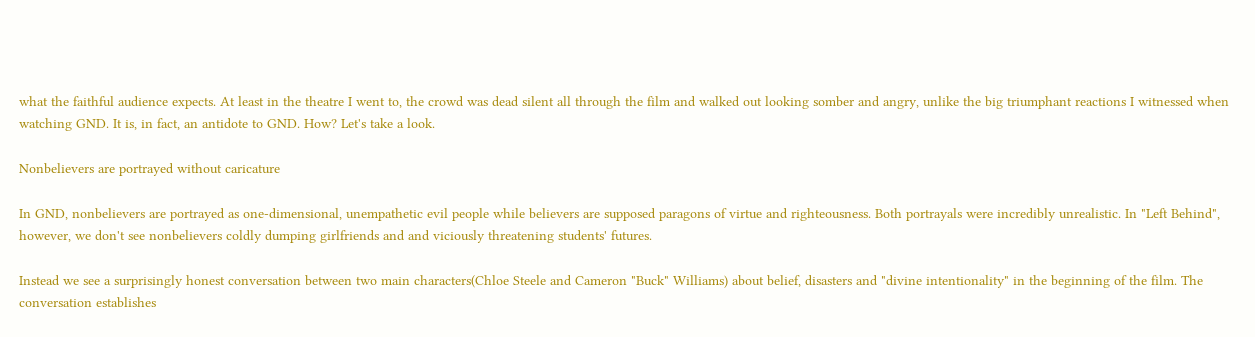what the faithful audience expects. At least in the theatre I went to, the crowd was dead silent all through the film and walked out looking somber and angry, unlike the big triumphant reactions I witnessed when watching GND. It is, in fact, an antidote to GND. How? Let's take a look.

Nonbelievers are portrayed without caricature

In GND, nonbelievers are portrayed as one-dimensional, unempathetic evil people while believers are supposed paragons of virtue and righteousness. Both portrayals were incredibly unrealistic. In "Left Behind", however, we don't see nonbelievers coldly dumping girlfriends and and viciously threatening students' futures.

Instead we see a surprisingly honest conversation between two main characters(Chloe Steele and Cameron "Buck" Williams) about belief, disasters and "divine intentionality" in the beginning of the film. The conversation establishes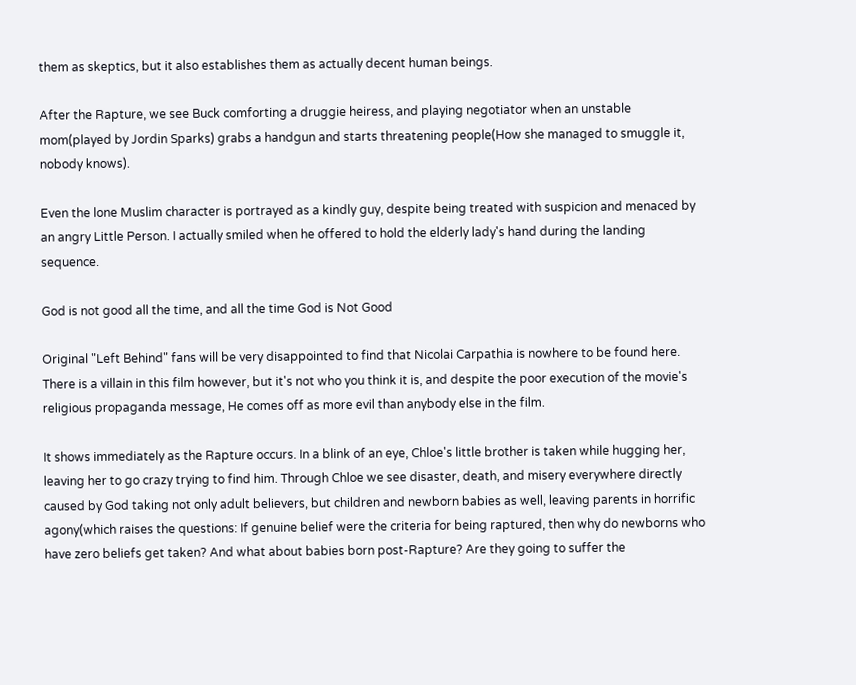them as skeptics, but it also establishes them as actually decent human beings.

After the Rapture, we see Buck comforting a druggie heiress, and playing negotiator when an unstable mom(played by Jordin Sparks) grabs a handgun and starts threatening people(How she managed to smuggle it, nobody knows).

Even the lone Muslim character is portrayed as a kindly guy, despite being treated with suspicion and menaced by an angry Little Person. I actually smiled when he offered to hold the elderly lady's hand during the landing sequence.

God is not good all the time, and all the time God is Not Good

Original "Left Behind" fans will be very disappointed to find that Nicolai Carpathia is nowhere to be found here. There is a villain in this film however, but it's not who you think it is, and despite the poor execution of the movie's religious propaganda message, He comes off as more evil than anybody else in the film.

It shows immediately as the Rapture occurs. In a blink of an eye, Chloe's little brother is taken while hugging her, leaving her to go crazy trying to find him. Through Chloe we see disaster, death, and misery everywhere directly caused by God taking not only adult believers, but children and newborn babies as well, leaving parents in horrific agony(which raises the questions: If genuine belief were the criteria for being raptured, then why do newborns who have zero beliefs get taken? And what about babies born post-Rapture? Are they going to suffer the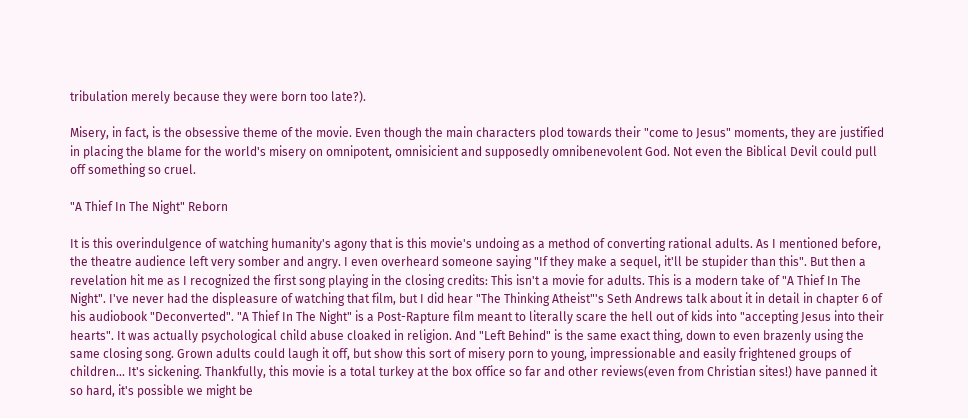tribulation merely because they were born too late?).

Misery, in fact, is the obsessive theme of the movie. Even though the main characters plod towards their "come to Jesus" moments, they are justified in placing the blame for the world's misery on omnipotent, omnisicient and supposedly omnibenevolent God. Not even the Biblical Devil could pull off something so cruel.

"A Thief In The Night" Reborn

It is this overindulgence of watching humanity's agony that is this movie's undoing as a method of converting rational adults. As I mentioned before, the theatre audience left very somber and angry. I even overheard someone saying "If they make a sequel, it'll be stupider than this". But then a revelation hit me as I recognized the first song playing in the closing credits: This isn't a movie for adults. This is a modern take of "A Thief In The Night". I've never had the displeasure of watching that film, but I did hear "The Thinking Atheist"'s Seth Andrews talk about it in detail in chapter 6 of his audiobook "Deconverted". "A Thief In The Night" is a Post-Rapture film meant to literally scare the hell out of kids into "accepting Jesus into their hearts". It was actually psychological child abuse cloaked in religion. And "Left Behind" is the same exact thing, down to even brazenly using the same closing song. Grown adults could laugh it off, but show this sort of misery porn to young, impressionable and easily frightened groups of children... It's sickening. Thankfully, this movie is a total turkey at the box office so far and other reviews(even from Christian sites!) have panned it so hard, it's possible we might be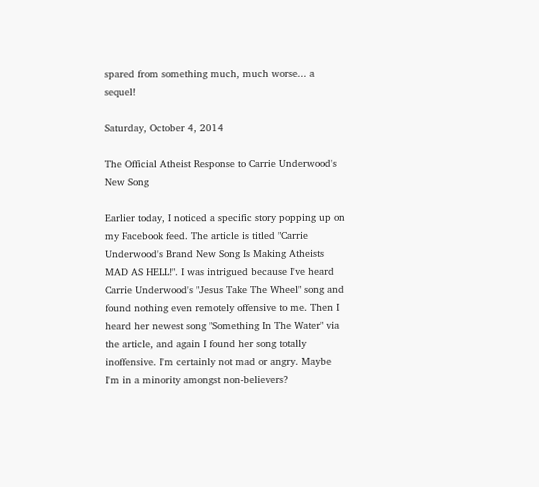spared from something much, much worse... a sequel!

Saturday, October 4, 2014

The Official Atheist Response to Carrie Underwood's New Song

Earlier today, I noticed a specific story popping up on my Facebook feed. The article is titled "Carrie Underwood's Brand New Song Is Making Atheists MAD AS HELL!". I was intrigued because I've heard Carrie Underwood's "Jesus Take The Wheel" song and found nothing even remotely offensive to me. Then I heard her newest song "Something In The Water" via the article, and again I found her song totally inoffensive. I'm certainly not mad or angry. Maybe I'm in a minority amongst non-believers?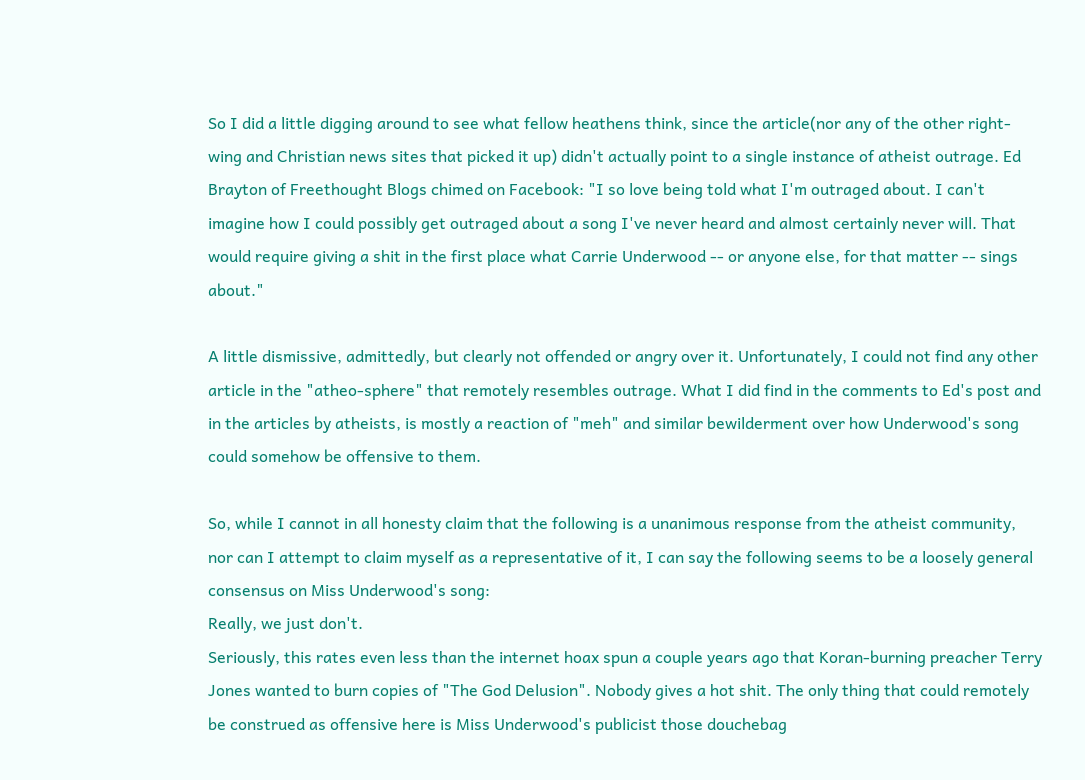So I did a little digging around to see what fellow heathens think, since the article(nor any of the other right-wing and Christian news sites that picked it up) didn't actually point to a single instance of atheist outrage. Ed Brayton of Freethought Blogs chimed on Facebook: "I so love being told what I'm outraged about. I can't imagine how I could possibly get outraged about a song I've never heard and almost certainly never will. That would require giving a shit in the first place what Carrie Underwood -- or anyone else, for that matter -- sings about."

A little dismissive, admittedly, but clearly not offended or angry over it. Unfortunately, I could not find any other article in the "atheo-sphere" that remotely resembles outrage. What I did find in the comments to Ed's post and in the articles by atheists, is mostly a reaction of "meh" and similar bewilderment over how Underwood's song could somehow be offensive to them.

So, while I cannot in all honesty claim that the following is a unanimous response from the atheist community, nor can I attempt to claim myself as a representative of it, I can say the following seems to be a loosely general consensus on Miss Underwood's song:
Really, we just don't.
Seriously, this rates even less than the internet hoax spun a couple years ago that Koran-burning preacher Terry Jones wanted to burn copies of "The God Delusion". Nobody gives a hot shit. The only thing that could remotely be construed as offensive here is Miss Underwood's publicist those douchebag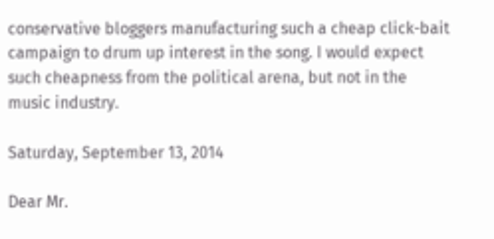conservative bloggers manufacturing such a cheap click-bait campaign to drum up interest in the song. I would expect such cheapness from the political arena, but not in the music industry.

Saturday, September 13, 2014

Dear Mr.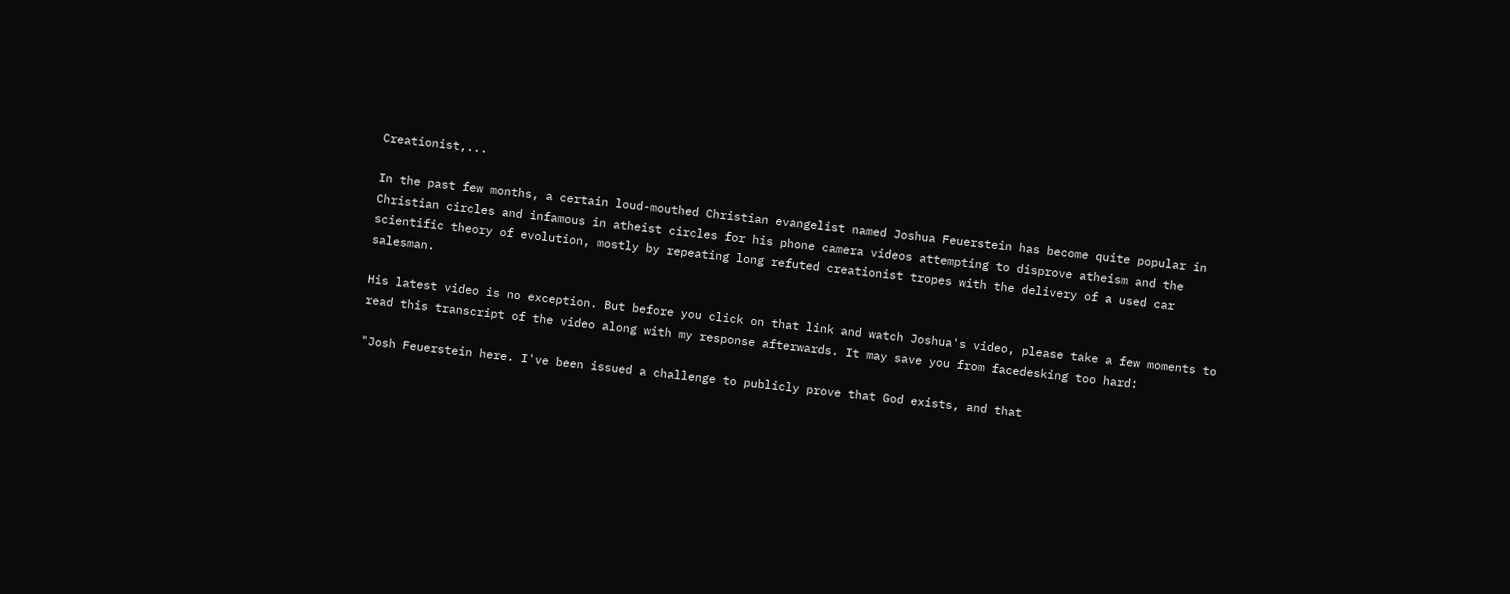Creationist,...

In the past few months, a certain loud-mouthed Christian evangelist named Joshua Feuerstein has become quite popular in Christian circles and infamous in atheist circles for his phone camera videos attempting to disprove atheism and the scientific theory of evolution, mostly by repeating long refuted creationist tropes with the delivery of a used car salesman.

His latest video is no exception. But before you click on that link and watch Joshua's video, please take a few moments to read this transcript of the video along with my response afterwards. It may save you from facedesking too hard:

"Josh Feuerstein here. I've been issued a challenge to publicly prove that God exists, and that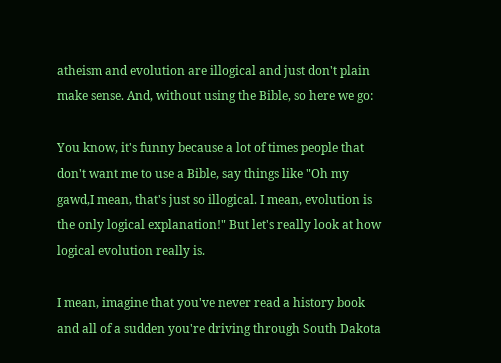atheism and evolution are illogical and just don't plain make sense. And, without using the Bible, so here we go:

You know, it's funny because a lot of times people that don't want me to use a Bible, say things like "Oh my gawd,I mean, that's just so illogical. I mean, evolution is the only logical explanation!" But let's really look at how logical evolution really is.

I mean, imagine that you've never read a history book and all of a sudden you're driving through South Dakota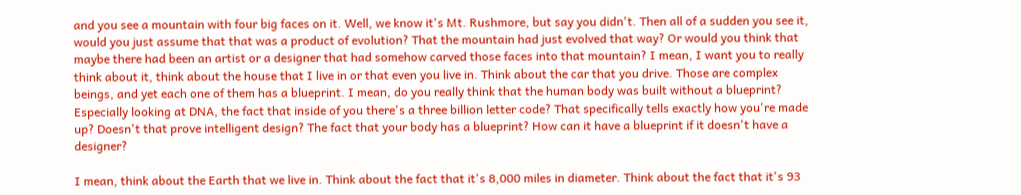and you see a mountain with four big faces on it. Well, we know it's Mt. Rushmore, but say you didn't. Then all of a sudden you see it, would you just assume that that was a product of evolution? That the mountain had just evolved that way? Or would you think that maybe there had been an artist or a designer that had somehow carved those faces into that mountain? I mean, I want you to really think about it, think about the house that I live in or that even you live in. Think about the car that you drive. Those are complex beings, and yet each one of them has a blueprint. I mean, do you really think that the human body was built without a blueprint? Especially looking at DNA, the fact that inside of you there's a three billion letter code? That specifically tells exactly how you're made up? Doesn't that prove intelligent design? The fact that your body has a blueprint? How can it have a blueprint if it doesn't have a designer?

I mean, think about the Earth that we live in. Think about the fact that it's 8,000 miles in diameter. Think about the fact that it's 93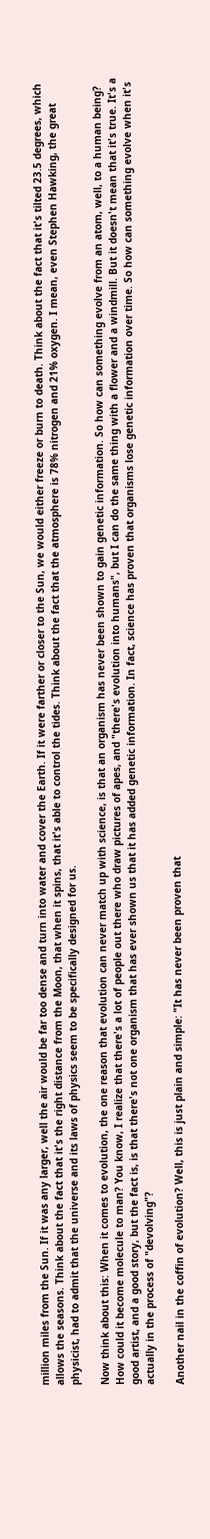million miles from the Sun. If it was any larger, well the air would be far too dense and turn into water and cover the Earth. If it were farther or closer to the Sun, we would either freeze or burn to death. Think about the fact that it's tilted 23.5 degrees, which allows the seasons. Think about the fact that it's the right distance from the Moon, that when it spins, that it's able to control the tides. Think about the fact that the atmosphere is 78% nitrogen and 21% oxygen. I mean, even Stephen Hawking, the great physicist, had to admit that the universe and its laws of physics seem to be specifically designed for us.

Now think about this: When it comes to evolution, the one reason that evolution can never match up with science, is that an organism has never been shown to gain genetic information. So how can something evolve from an atom, well, to a human being? How could it become molecule to man? You know, I realize that there's a lot of people out there who draw pictures of apes, and "there's evolution into humans", but I can do the same thing with a flower and a windmill. But it doesn't mean that it's true. It's a good artist, and a good story, but the fact is, is that there's not one organism that has ever shown us that it has added genetic information. In fact, science has proven that organisms lose genetic information over time. So how can something evolve when it's actually in the process of "devolving"?

Another nail in the coffin of evolution? Well, this is just plain and simple: "It has never been proven that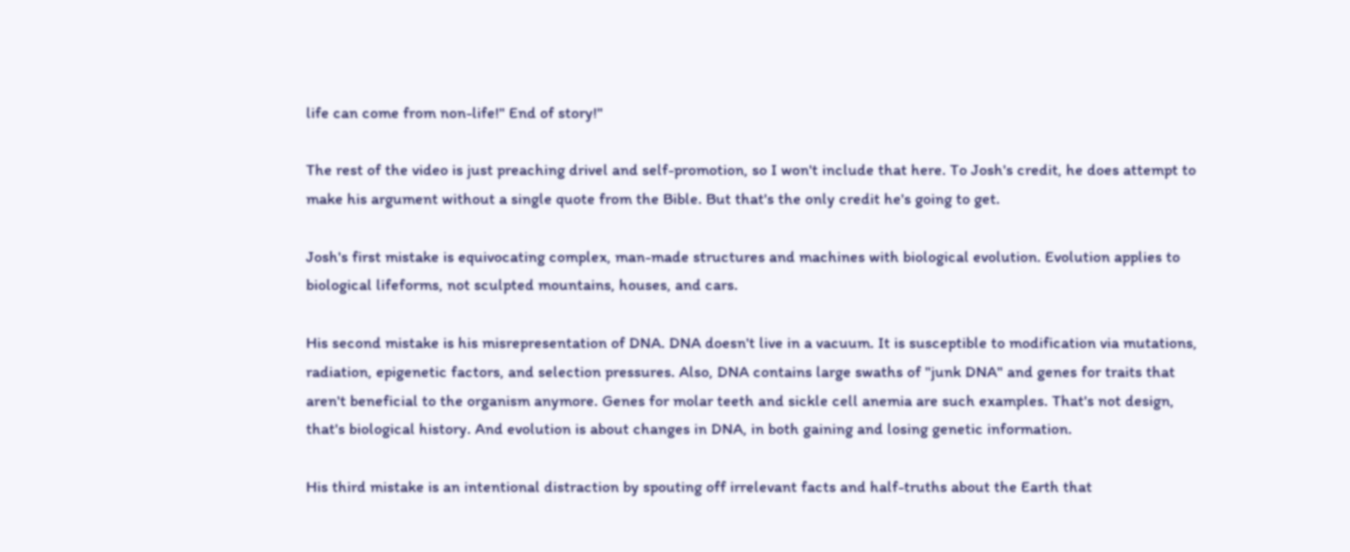life can come from non-life!" End of story!"

The rest of the video is just preaching drivel and self-promotion, so I won't include that here. To Josh's credit, he does attempt to make his argument without a single quote from the Bible. But that's the only credit he's going to get.

Josh's first mistake is equivocating complex, man-made structures and machines with biological evolution. Evolution applies to biological lifeforms, not sculpted mountains, houses, and cars.

His second mistake is his misrepresentation of DNA. DNA doesn't live in a vacuum. It is susceptible to modification via mutations, radiation, epigenetic factors, and selection pressures. Also, DNA contains large swaths of "junk DNA" and genes for traits that aren't beneficial to the organism anymore. Genes for molar teeth and sickle cell anemia are such examples. That's not design, that's biological history. And evolution is about changes in DNA, in both gaining and losing genetic information.

His third mistake is an intentional distraction by spouting off irrelevant facts and half-truths about the Earth that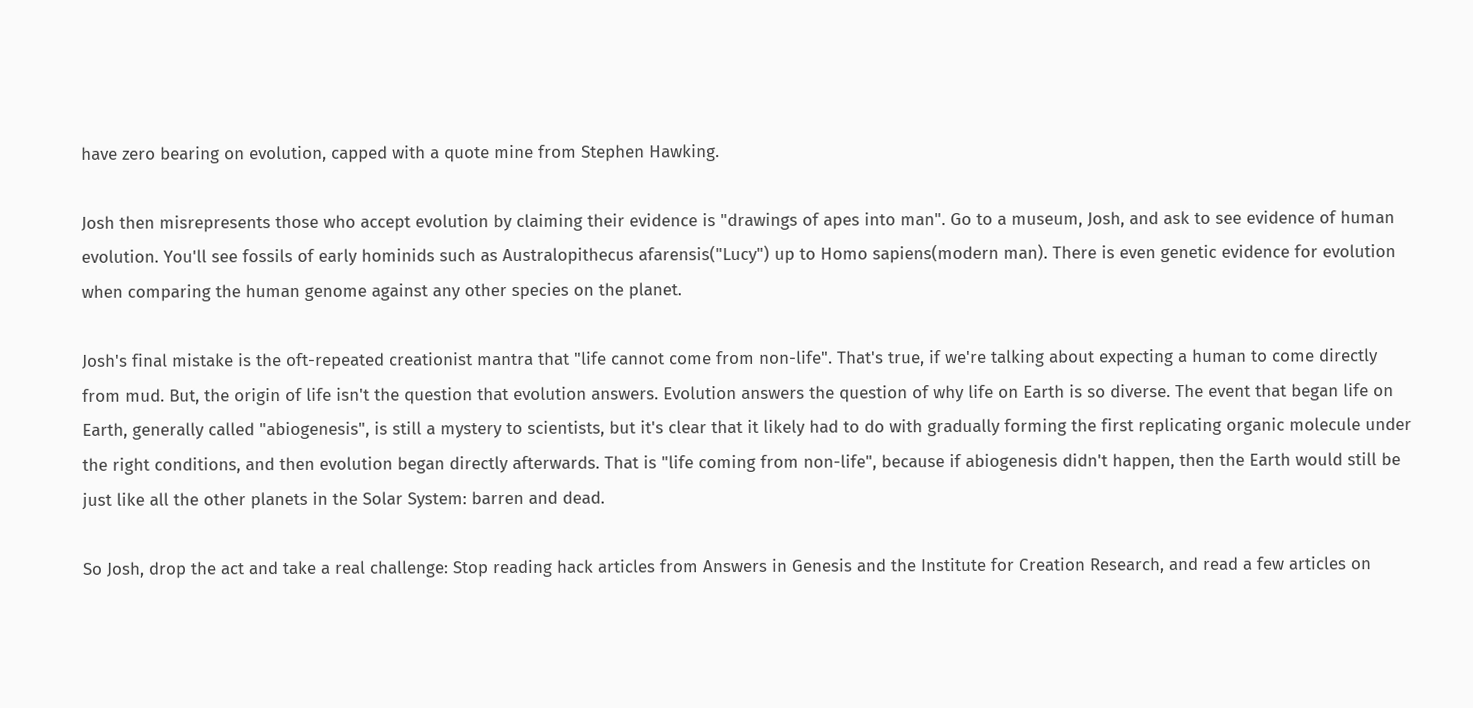have zero bearing on evolution, capped with a quote mine from Stephen Hawking.

Josh then misrepresents those who accept evolution by claiming their evidence is "drawings of apes into man". Go to a museum, Josh, and ask to see evidence of human evolution. You'll see fossils of early hominids such as Australopithecus afarensis("Lucy") up to Homo sapiens(modern man). There is even genetic evidence for evolution when comparing the human genome against any other species on the planet.

Josh's final mistake is the oft-repeated creationist mantra that "life cannot come from non-life". That's true, if we're talking about expecting a human to come directly from mud. But, the origin of life isn't the question that evolution answers. Evolution answers the question of why life on Earth is so diverse. The event that began life on Earth, generally called "abiogenesis", is still a mystery to scientists, but it's clear that it likely had to do with gradually forming the first replicating organic molecule under the right conditions, and then evolution began directly afterwards. That is "life coming from non-life", because if abiogenesis didn't happen, then the Earth would still be just like all the other planets in the Solar System: barren and dead.

So Josh, drop the act and take a real challenge: Stop reading hack articles from Answers in Genesis and the Institute for Creation Research, and read a few articles on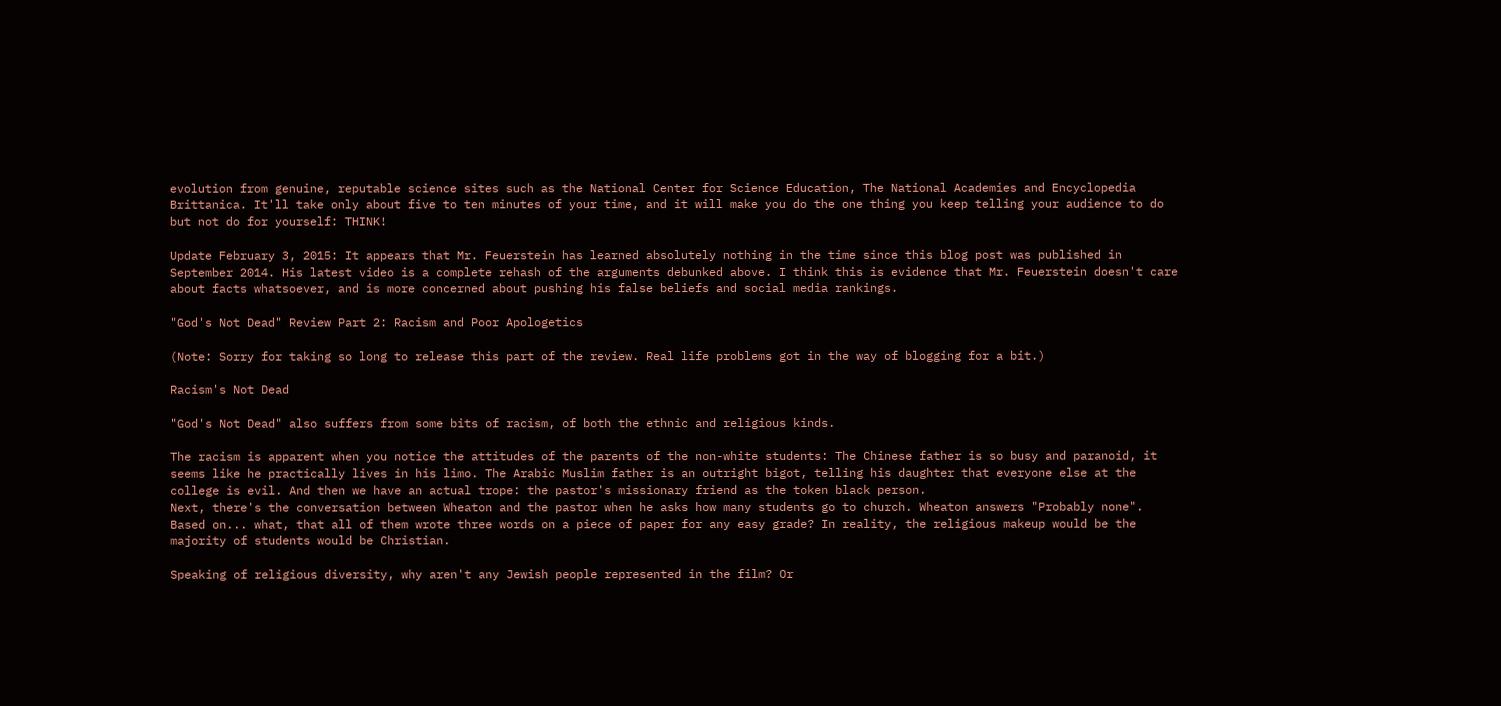evolution from genuine, reputable science sites such as the National Center for Science Education, The National Academies and Encyclopedia Brittanica. It'll take only about five to ten minutes of your time, and it will make you do the one thing you keep telling your audience to do but not do for yourself: THINK!

Update February 3, 2015: It appears that Mr. Feuerstein has learned absolutely nothing in the time since this blog post was published in September 2014. His latest video is a complete rehash of the arguments debunked above. I think this is evidence that Mr. Feuerstein doesn't care about facts whatsoever, and is more concerned about pushing his false beliefs and social media rankings.

"God's Not Dead" Review Part 2: Racism and Poor Apologetics

(Note: Sorry for taking so long to release this part of the review. Real life problems got in the way of blogging for a bit.)

Racism's Not Dead

"God's Not Dead" also suffers from some bits of racism, of both the ethnic and religious kinds.

The racism is apparent when you notice the attitudes of the parents of the non-white students: The Chinese father is so busy and paranoid, it seems like he practically lives in his limo. The Arabic Muslim father is an outright bigot, telling his daughter that everyone else at the college is evil. And then we have an actual trope: the pastor's missionary friend as the token black person.
Next, there's the conversation between Wheaton and the pastor when he asks how many students go to church. Wheaton answers "Probably none". Based on... what, that all of them wrote three words on a piece of paper for any easy grade? In reality, the religious makeup would be the majority of students would be Christian.

Speaking of religious diversity, why aren't any Jewish people represented in the film? Or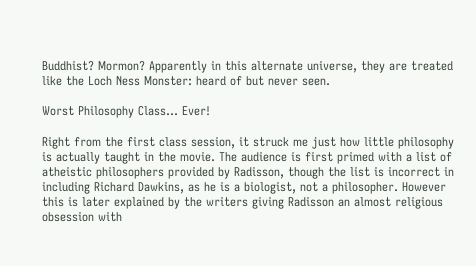Buddhist? Mormon? Apparently in this alternate universe, they are treated like the Loch Ness Monster: heard of but never seen.

Worst Philosophy Class... Ever!

Right from the first class session, it struck me just how little philosophy is actually taught in the movie. The audience is first primed with a list of atheistic philosophers provided by Radisson, though the list is incorrect in including Richard Dawkins, as he is a biologist, not a philosopher. However this is later explained by the writers giving Radisson an almost religious obsession with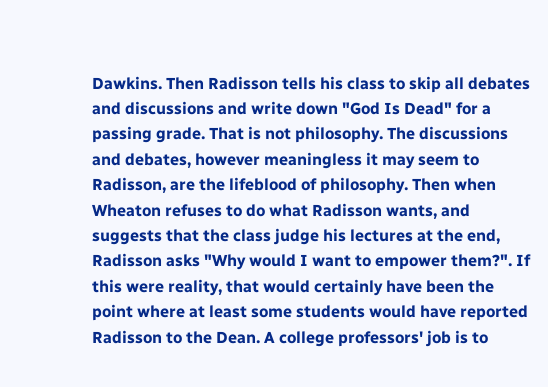Dawkins. Then Radisson tells his class to skip all debates and discussions and write down "God Is Dead" for a passing grade. That is not philosophy. The discussions and debates, however meaningless it may seem to Radisson, are the lifeblood of philosophy. Then when Wheaton refuses to do what Radisson wants, and suggests that the class judge his lectures at the end, Radisson asks "Why would I want to empower them?". If this were reality, that would certainly have been the point where at least some students would have reported Radisson to the Dean. A college professors' job is to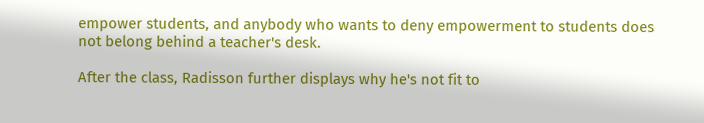empower students, and anybody who wants to deny empowerment to students does not belong behind a teacher's desk.

After the class, Radisson further displays why he's not fit to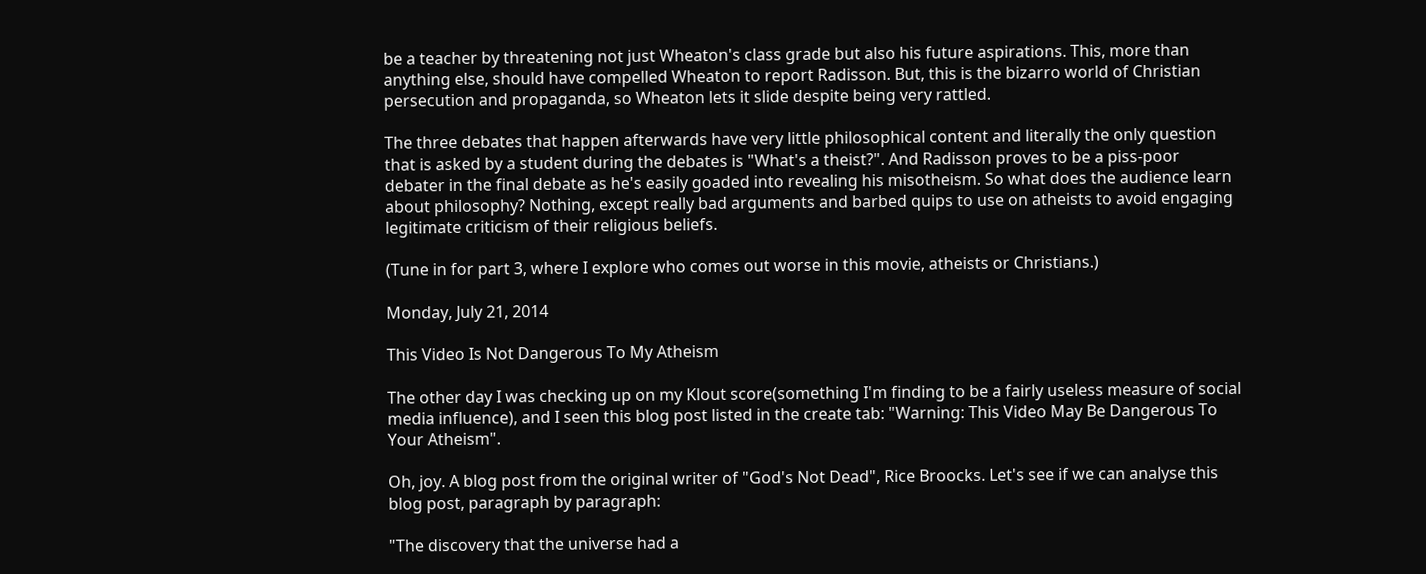be a teacher by threatening not just Wheaton's class grade but also his future aspirations. This, more than anything else, should have compelled Wheaton to report Radisson. But, this is the bizarro world of Christian persecution and propaganda, so Wheaton lets it slide despite being very rattled.

The three debates that happen afterwards have very little philosophical content and literally the only question that is asked by a student during the debates is "What's a theist?". And Radisson proves to be a piss-poor debater in the final debate as he's easily goaded into revealing his misotheism. So what does the audience learn about philosophy? Nothing, except really bad arguments and barbed quips to use on atheists to avoid engaging legitimate criticism of their religious beliefs.

(Tune in for part 3, where I explore who comes out worse in this movie, atheists or Christians.)

Monday, July 21, 2014

This Video Is Not Dangerous To My Atheism

The other day I was checking up on my Klout score(something I'm finding to be a fairly useless measure of social media influence), and I seen this blog post listed in the create tab: "Warning: This Video May Be Dangerous To Your Atheism".

Oh, joy. A blog post from the original writer of "God's Not Dead", Rice Broocks. Let's see if we can analyse this blog post, paragraph by paragraph:

"The discovery that the universe had a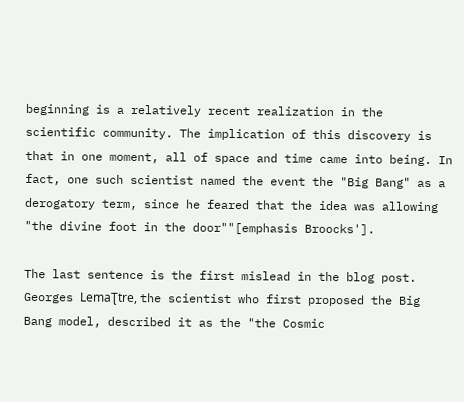beginning is a relatively recent realization in the scientific community. The implication of this discovery is that in one moment, all of space and time came into being. In fact, one such scientist named the event the "Big Bang" as a derogatory term, since he feared that the idea was allowing "the divine foot in the door""[emphasis Broocks'].

The last sentence is the first mislead in the blog post. Georges LemaƮtre, the scientist who first proposed the Big Bang model, described it as the "the Cosmic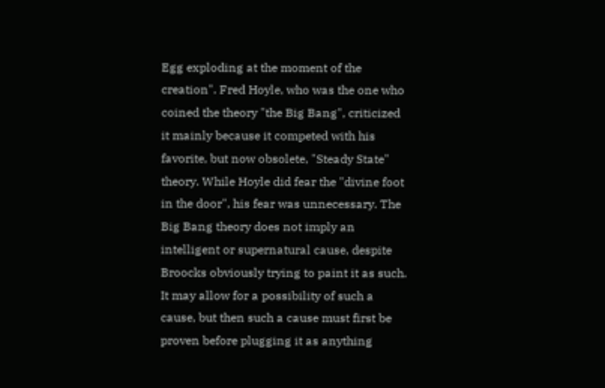Egg exploding at the moment of the creation". Fred Hoyle, who was the one who coined the theory "the Big Bang", criticized it mainly because it competed with his favorite, but now obsolete, "Steady State" theory. While Hoyle did fear the "divine foot in the door", his fear was unnecessary. The Big Bang theory does not imply an intelligent or supernatural cause, despite Broocks obviously trying to paint it as such. It may allow for a possibility of such a cause, but then such a cause must first be proven before plugging it as anything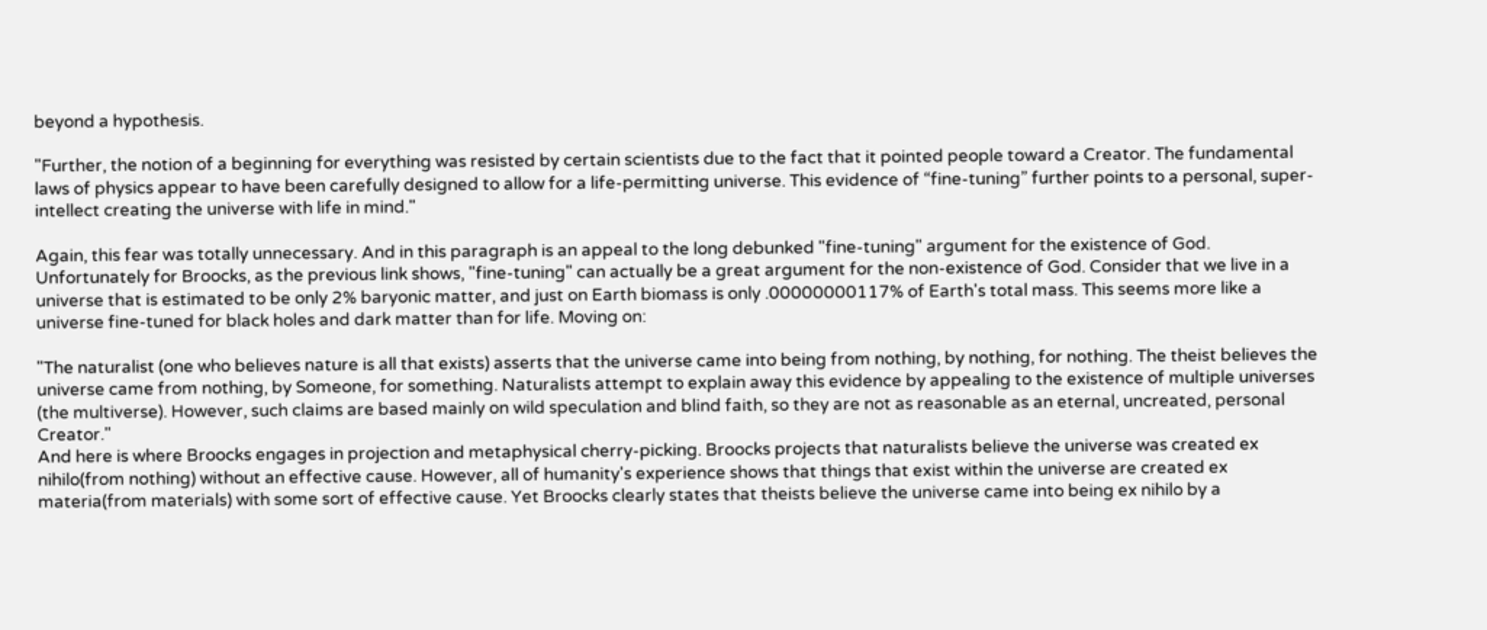beyond a hypothesis.

"Further, the notion of a beginning for everything was resisted by certain scientists due to the fact that it pointed people toward a Creator. The fundamental laws of physics appear to have been carefully designed to allow for a life-permitting universe. This evidence of “fine-tuning” further points to a personal, super-intellect creating the universe with life in mind."

Again, this fear was totally unnecessary. And in this paragraph is an appeal to the long debunked "fine-tuning" argument for the existence of God. Unfortunately for Broocks, as the previous link shows, "fine-tuning" can actually be a great argument for the non-existence of God. Consider that we live in a universe that is estimated to be only 2% baryonic matter, and just on Earth biomass is only .00000000117% of Earth's total mass. This seems more like a universe fine-tuned for black holes and dark matter than for life. Moving on:

"The naturalist (one who believes nature is all that exists) asserts that the universe came into being from nothing, by nothing, for nothing. The theist believes the universe came from nothing, by Someone, for something. Naturalists attempt to explain away this evidence by appealing to the existence of multiple universes (the multiverse). However, such claims are based mainly on wild speculation and blind faith, so they are not as reasonable as an eternal, uncreated, personal Creator."
And here is where Broocks engages in projection and metaphysical cherry-picking. Broocks projects that naturalists believe the universe was created ex nihilo(from nothing) without an effective cause. However, all of humanity's experience shows that things that exist within the universe are created ex materia(from materials) with some sort of effective cause. Yet Broocks clearly states that theists believe the universe came into being ex nihilo by a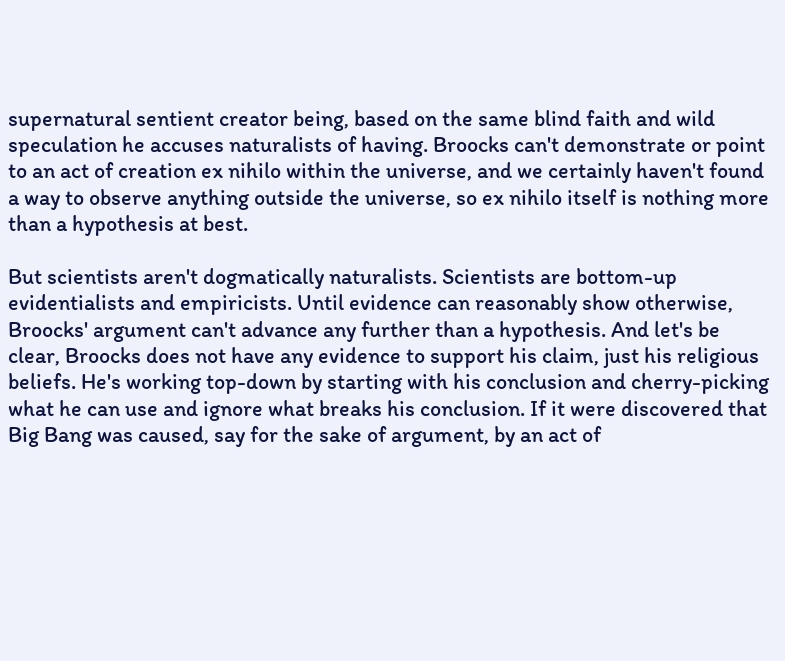supernatural sentient creator being, based on the same blind faith and wild speculation he accuses naturalists of having. Broocks can't demonstrate or point to an act of creation ex nihilo within the universe, and we certainly haven't found a way to observe anything outside the universe, so ex nihilo itself is nothing more than a hypothesis at best.

But scientists aren't dogmatically naturalists. Scientists are bottom-up evidentialists and empiricists. Until evidence can reasonably show otherwise, Broocks' argument can't advance any further than a hypothesis. And let's be clear, Broocks does not have any evidence to support his claim, just his religious beliefs. He's working top-down by starting with his conclusion and cherry-picking what he can use and ignore what breaks his conclusion. If it were discovered that Big Bang was caused, say for the sake of argument, by an act of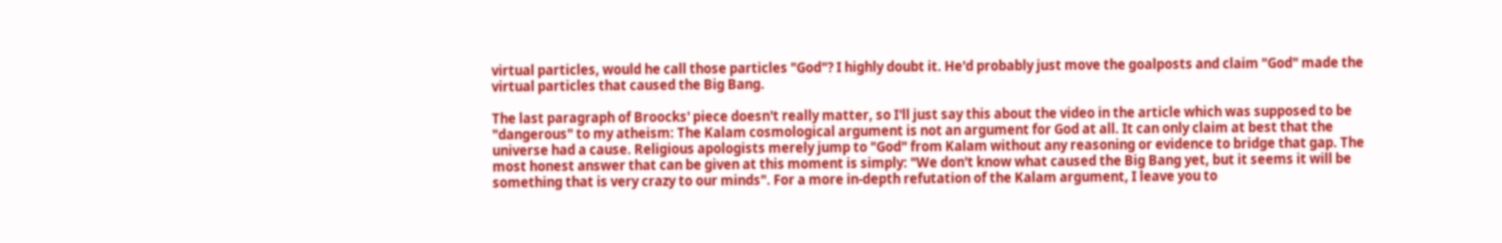virtual particles, would he call those particles "God"? I highly doubt it. He'd probably just move the goalposts and claim "God" made the virtual particles that caused the Big Bang.

The last paragraph of Broocks' piece doesn't really matter, so I'll just say this about the video in the article which was supposed to be "dangerous" to my atheism: The Kalam cosmological argument is not an argument for God at all. It can only claim at best that the universe had a cause. Religious apologists merely jump to "God" from Kalam without any reasoning or evidence to bridge that gap. The most honest answer that can be given at this moment is simply: "We don't know what caused the Big Bang yet, but it seems it will be something that is very crazy to our minds". For a more in-depth refutation of the Kalam argument, I leave you to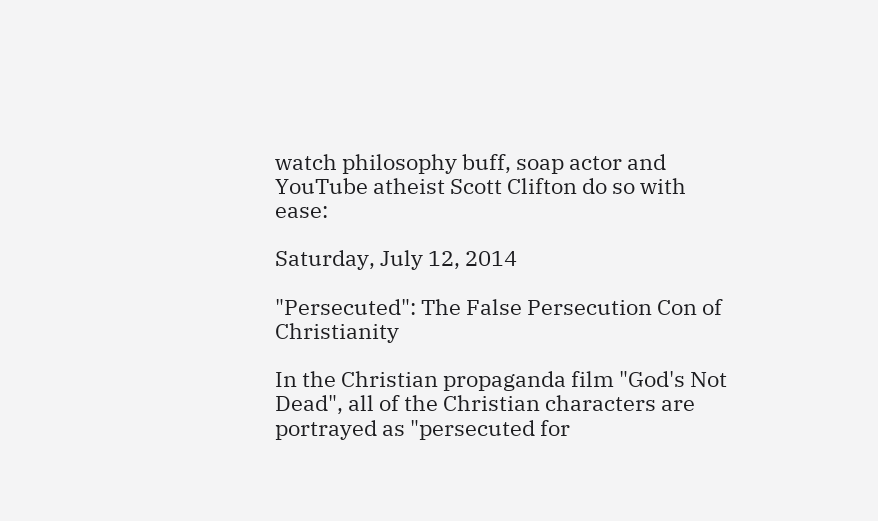watch philosophy buff, soap actor and YouTube atheist Scott Clifton do so with ease:

Saturday, July 12, 2014

"Persecuted": The False Persecution Con of Christianity

In the Christian propaganda film "God's Not Dead", all of the Christian characters are portrayed as "persecuted for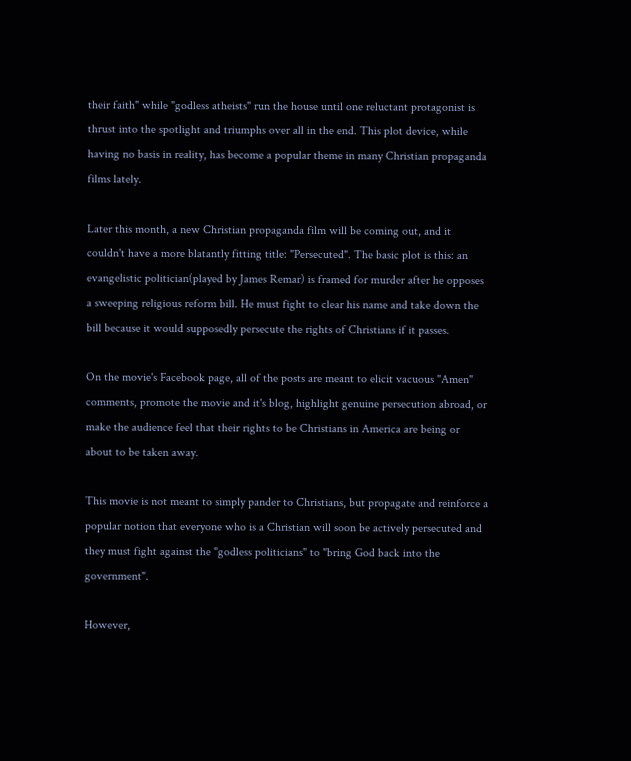their faith" while "godless atheists" run the house until one reluctant protagonist is thrust into the spotlight and triumphs over all in the end. This plot device, while having no basis in reality, has become a popular theme in many Christian propaganda films lately.

Later this month, a new Christian propaganda film will be coming out, and it couldn't have a more blatantly fitting title: "Persecuted". The basic plot is this: an evangelistic politician(played by James Remar) is framed for murder after he opposes a sweeping religious reform bill. He must fight to clear his name and take down the bill because it would supposedly persecute the rights of Christians if it passes.

On the movie's Facebook page, all of the posts are meant to elicit vacuous "Amen" comments, promote the movie and it's blog, highlight genuine persecution abroad, or make the audience feel that their rights to be Christians in America are being or about to be taken away.

This movie is not meant to simply pander to Christians, but propagate and reinforce a popular notion that everyone who is a Christian will soon be actively persecuted and they must fight against the "godless politicians" to "bring God back into the government".

However,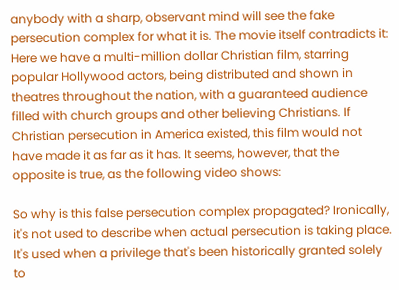anybody with a sharp, observant mind will see the fake persecution complex for what it is. The movie itself contradicts it: Here we have a multi-million dollar Christian film, starring popular Hollywood actors, being distributed and shown in theatres throughout the nation, with a guaranteed audience filled with church groups and other believing Christians. If Christian persecution in America existed, this film would not have made it as far as it has. It seems, however, that the opposite is true, as the following video shows:

So why is this false persecution complex propagated? Ironically, it's not used to describe when actual persecution is taking place. It's used when a privilege that's been historically granted solely to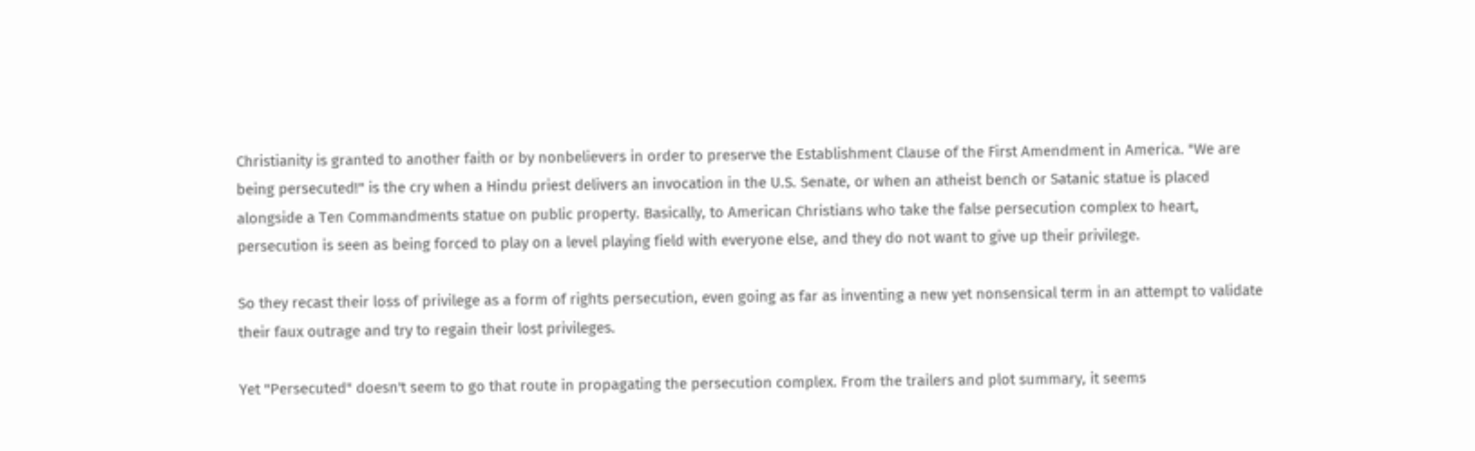Christianity is granted to another faith or by nonbelievers in order to preserve the Establishment Clause of the First Amendment in America. "We are being persecuted!" is the cry when a Hindu priest delivers an invocation in the U.S. Senate, or when an atheist bench or Satanic statue is placed alongside a Ten Commandments statue on public property. Basically, to American Christians who take the false persecution complex to heart, persecution is seen as being forced to play on a level playing field with everyone else, and they do not want to give up their privilege.

So they recast their loss of privilege as a form of rights persecution, even going as far as inventing a new yet nonsensical term in an attempt to validate their faux outrage and try to regain their lost privileges.

Yet "Persecuted" doesn't seem to go that route in propagating the persecution complex. From the trailers and plot summary, it seems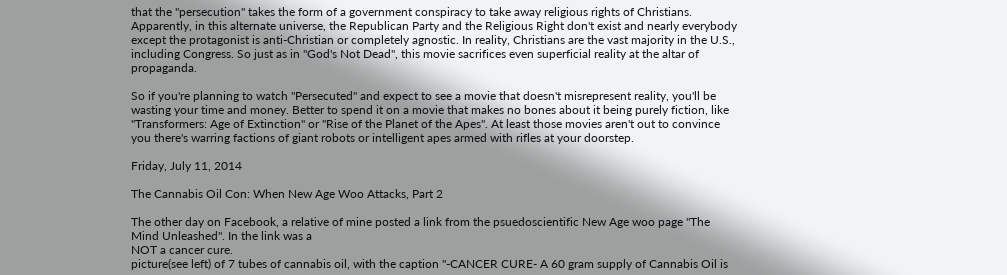that the "persecution" takes the form of a government conspiracy to take away religious rights of Christians. Apparently, in this alternate universe, the Republican Party and the Religious Right don't exist and nearly everybody except the protagonist is anti-Christian or completely agnostic. In reality, Christians are the vast majority in the U.S., including Congress. So just as in "God's Not Dead", this movie sacrifices even superficial reality at the altar of propaganda.

So if you're planning to watch "Persecuted" and expect to see a movie that doesn't misrepresent reality, you'll be wasting your time and money. Better to spend it on a movie that makes no bones about it being purely fiction, like "Transformers: Age of Extinction" or "Rise of the Planet of the Apes". At least those movies aren't out to convince you there's warring factions of giant robots or intelligent apes armed with rifles at your doorstep.

Friday, July 11, 2014

The Cannabis Oil Con: When New Age Woo Attacks, Part 2

The other day on Facebook, a relative of mine posted a link from the psuedoscientific New Age woo page "The Mind Unleashed". In the link was a
NOT a cancer cure.
picture(see left) of 7 tubes of cannabis oil, with the caption "-CANCER CURE- A 60 gram supply of Cannabis Oil is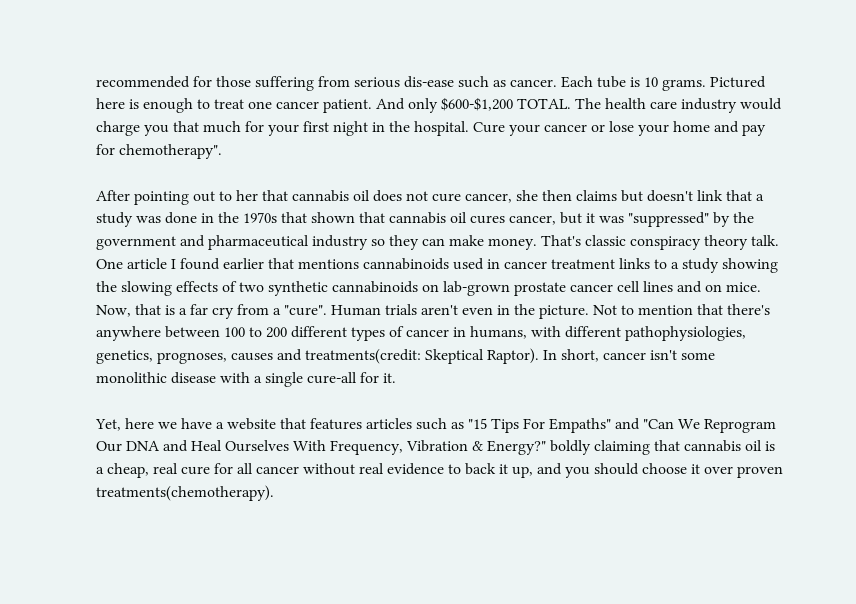recommended for those suffering from serious dis-ease such as cancer. Each tube is 10 grams. Pictured here is enough to treat one cancer patient. And only $600-$1,200 TOTAL. The health care industry would charge you that much for your first night in the hospital. Cure your cancer or lose your home and pay for chemotherapy".

After pointing out to her that cannabis oil does not cure cancer, she then claims but doesn't link that a study was done in the 1970s that shown that cannabis oil cures cancer, but it was "suppressed" by the government and pharmaceutical industry so they can make money. That's classic conspiracy theory talk. One article I found earlier that mentions cannabinoids used in cancer treatment links to a study showing the slowing effects of two synthetic cannabinoids on lab-grown prostate cancer cell lines and on mice. Now, that is a far cry from a "cure". Human trials aren't even in the picture. Not to mention that there's anywhere between 100 to 200 different types of cancer in humans, with different pathophysiologies, genetics, prognoses, causes and treatments(credit: Skeptical Raptor). In short, cancer isn't some monolithic disease with a single cure-all for it.

Yet, here we have a website that features articles such as "15 Tips For Empaths" and "Can We Reprogram Our DNA and Heal Ourselves With Frequency, Vibration & Energy?" boldly claiming that cannabis oil is a cheap, real cure for all cancer without real evidence to back it up, and you should choose it over proven treatments(chemotherapy).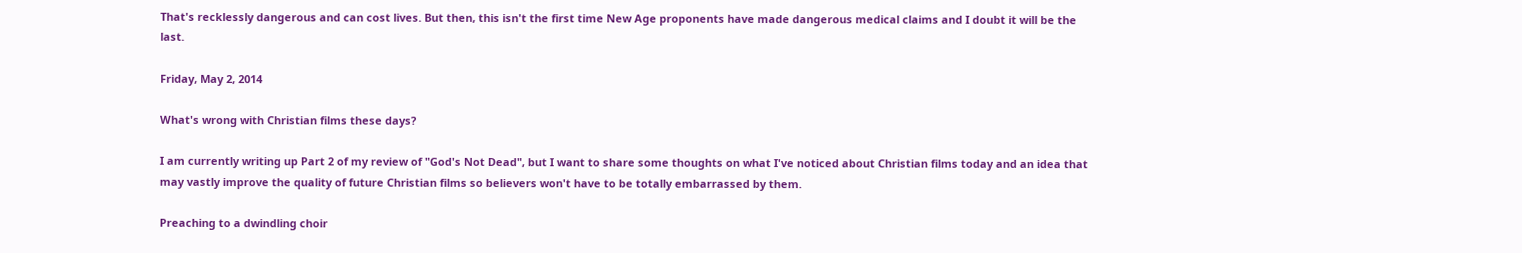That's recklessly dangerous and can cost lives. But then, this isn't the first time New Age proponents have made dangerous medical claims and I doubt it will be the last.

Friday, May 2, 2014

What's wrong with Christian films these days?

I am currently writing up Part 2 of my review of "God's Not Dead", but I want to share some thoughts on what I've noticed about Christian films today and an idea that may vastly improve the quality of future Christian films so believers won't have to be totally embarrassed by them.

Preaching to a dwindling choir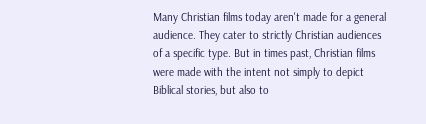Many Christian films today aren't made for a general audience. They cater to strictly Christian audiences of a specific type. But in times past, Christian films were made with the intent not simply to depict Biblical stories, but also to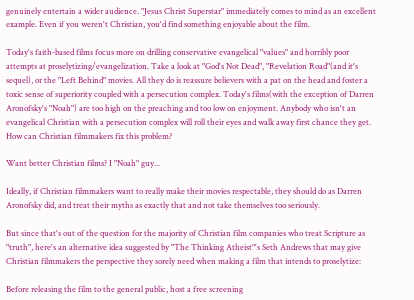genuinely entertain a wider audience. "Jesus Christ Superstar" immediately comes to mind as an excellent example. Even if you weren't Christian, you'd find something enjoyable about the film.

Today's faith-based films focus more on drilling conservative evangelical "values" and horribly poor attempts at proselytizing/evangelization. Take a look at "God's Not Dead", "Revelation Road"(and it's sequel), or the "Left Behind" movies. All they do is reassure believers with a pat on the head and foster a toxic sense of superiority coupled with a persecution complex. Today's films(with the exception of Darren Aronofsky's "Noah") are too high on the preaching and too low on enjoyment. Anybody who isn't an evangelical Christian with a persecution complex will roll their eyes and walk away first chance they get. How can Christian filmmakers fix this problem?

Want better Christian films? I "Noah" guy...

Ideally, if Christian filmmakers want to really make their movies respectable, they should do as Darren Aronofsky did, and treat their myths as exactly that and not take themselves too seriously.

But since that's out of the question for the majority of Christian film companies who treat Scripture as "truth", here's an alternative idea suggested by "The Thinking Atheist"'s Seth Andrews that may give Christian filmmakers the perspective they sorely need when making a film that intends to proselytize:

Before releasing the film to the general public, host a free screening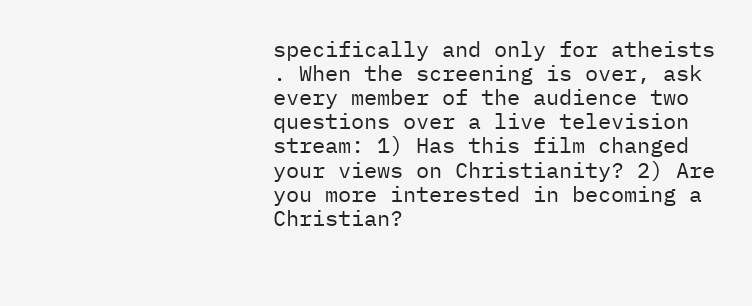specifically and only for atheists . When the screening is over, ask every member of the audience two questions over a live television stream: 1) Has this film changed your views on Christianity? 2) Are you more interested in becoming a Christian?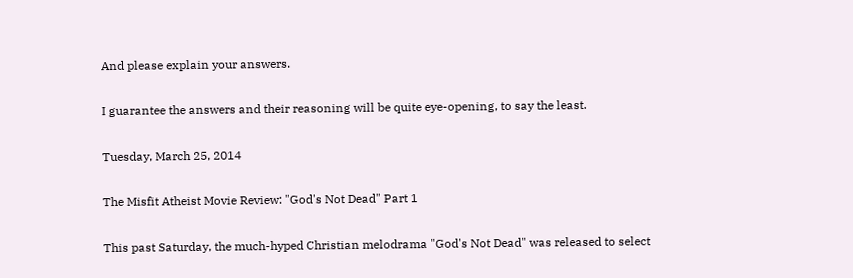And please explain your answers.

I guarantee the answers and their reasoning will be quite eye-opening, to say the least.

Tuesday, March 25, 2014

The Misfit Atheist Movie Review: "God's Not Dead" Part 1

This past Saturday, the much-hyped Christian melodrama "God's Not Dead" was released to select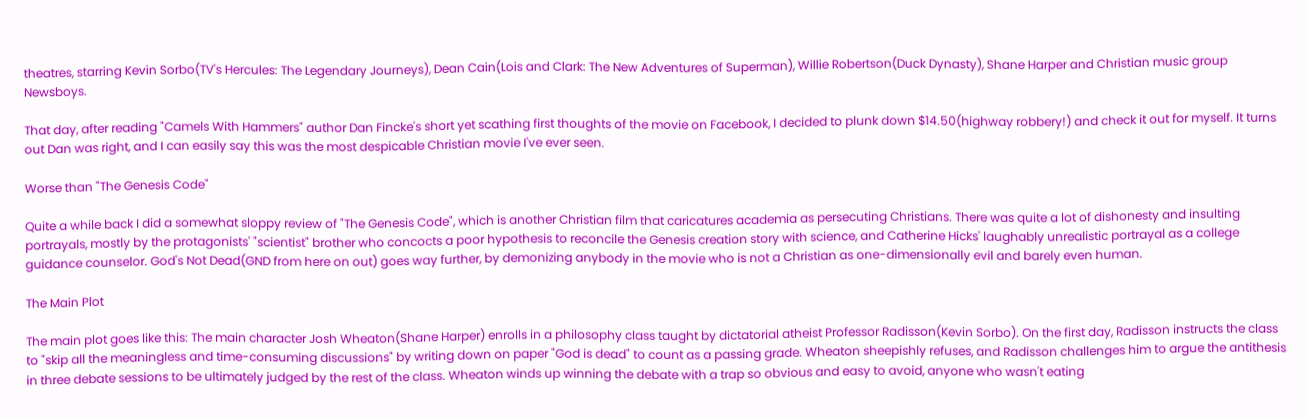theatres, starring Kevin Sorbo(TV's Hercules: The Legendary Journeys), Dean Cain(Lois and Clark: The New Adventures of Superman), Willie Robertson(Duck Dynasty), Shane Harper and Christian music group Newsboys.

That day, after reading "Camels With Hammers" author Dan Fincke's short yet scathing first thoughts of the movie on Facebook, I decided to plunk down $14.50(highway robbery!) and check it out for myself. It turns out Dan was right, and I can easily say this was the most despicable Christian movie I've ever seen.

Worse than "The Genesis Code"

Quite a while back I did a somewhat sloppy review of "The Genesis Code", which is another Christian film that caricatures academia as persecuting Christians. There was quite a lot of dishonesty and insulting portrayals, mostly by the protagonists' "scientist" brother who concocts a poor hypothesis to reconcile the Genesis creation story with science, and Catherine Hicks' laughably unrealistic portrayal as a college guidance counselor. God's Not Dead(GND from here on out) goes way further, by demonizing anybody in the movie who is not a Christian as one-dimensionally evil and barely even human.

The Main Plot

The main plot goes like this: The main character Josh Wheaton(Shane Harper) enrolls in a philosophy class taught by dictatorial atheist Professor Radisson(Kevin Sorbo). On the first day, Radisson instructs the class to "skip all the meaningless and time-consuming discussions" by writing down on paper "God is dead" to count as a passing grade. Wheaton sheepishly refuses, and Radisson challenges him to argue the antithesis in three debate sessions to be ultimately judged by the rest of the class. Wheaton winds up winning the debate with a trap so obvious and easy to avoid, anyone who wasn't eating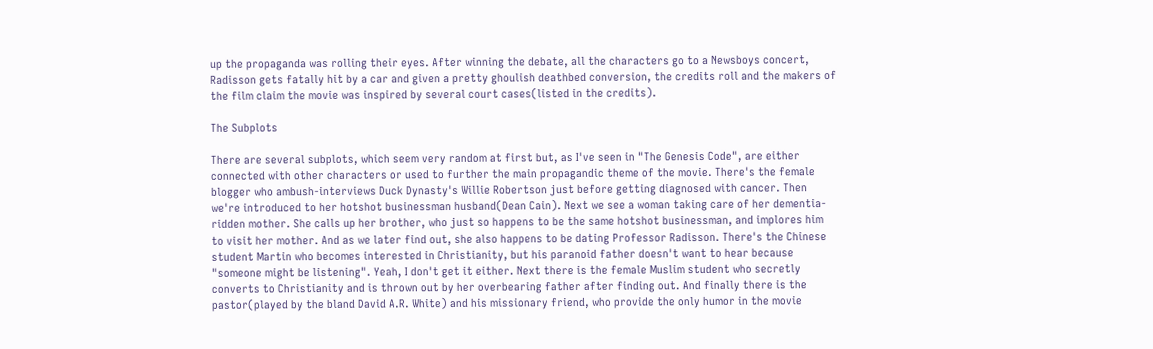up the propaganda was rolling their eyes. After winning the debate, all the characters go to a Newsboys concert, Radisson gets fatally hit by a car and given a pretty ghoulish deathbed conversion, the credits roll and the makers of the film claim the movie was inspired by several court cases(listed in the credits).

The Subplots

There are several subplots, which seem very random at first but, as I've seen in "The Genesis Code", are either connected with other characters or used to further the main propagandic theme of the movie. There's the female blogger who ambush-interviews Duck Dynasty's Willie Robertson just before getting diagnosed with cancer. Then we're introduced to her hotshot businessman husband(Dean Cain). Next we see a woman taking care of her dementia-ridden mother. She calls up her brother, who just so happens to be the same hotshot businessman, and implores him to visit her mother. And as we later find out, she also happens to be dating Professor Radisson. There's the Chinese student Martin who becomes interested in Christianity, but his paranoid father doesn't want to hear because "someone might be listening". Yeah, I don't get it either. Next there is the female Muslim student who secretly converts to Christianity and is thrown out by her overbearing father after finding out. And finally there is the pastor(played by the bland David A.R. White) and his missionary friend, who provide the only humor in the movie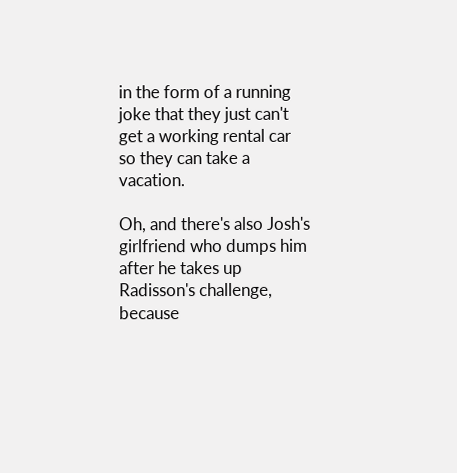in the form of a running joke that they just can't get a working rental car so they can take a vacation.

Oh, and there's also Josh's girlfriend who dumps him after he takes up Radisson's challenge, because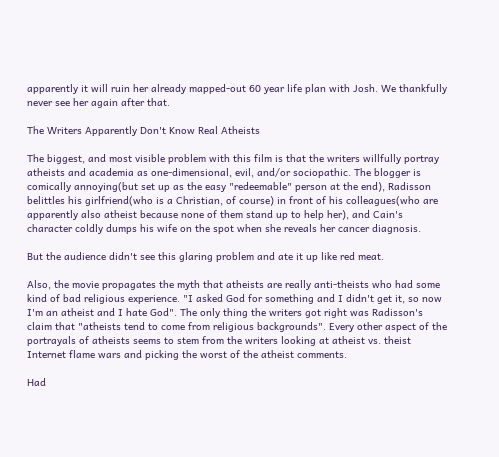apparently it will ruin her already mapped-out 60 year life plan with Josh. We thankfully never see her again after that.

The Writers Apparently Don't Know Real Atheists

The biggest, and most visible problem with this film is that the writers willfully portray atheists and academia as one-dimensional, evil, and/or sociopathic. The blogger is comically annoying(but set up as the easy "redeemable" person at the end), Radisson belittles his girlfriend(who is a Christian, of course) in front of his colleagues(who are apparently also atheist because none of them stand up to help her), and Cain's character coldly dumps his wife on the spot when she reveals her cancer diagnosis.

But the audience didn't see this glaring problem and ate it up like red meat.

Also, the movie propagates the myth that atheists are really anti-theists who had some kind of bad religious experience. "I asked God for something and I didn't get it, so now I'm an atheist and I hate God". The only thing the writers got right was Radisson's claim that "atheists tend to come from religious backgrounds". Every other aspect of the portrayals of atheists seems to stem from the writers looking at atheist vs. theist Internet flame wars and picking the worst of the atheist comments.

Had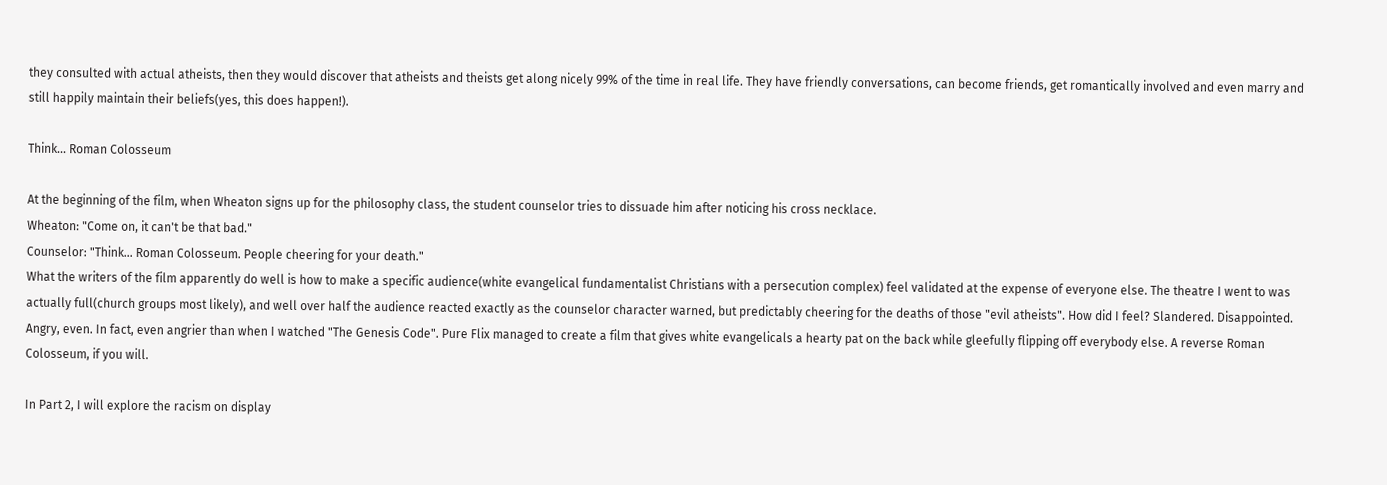they consulted with actual atheists, then they would discover that atheists and theists get along nicely 99% of the time in real life. They have friendly conversations, can become friends, get romantically involved and even marry and still happily maintain their beliefs(yes, this does happen!).

Think... Roman Colosseum

At the beginning of the film, when Wheaton signs up for the philosophy class, the student counselor tries to dissuade him after noticing his cross necklace.
Wheaton: "Come on, it can't be that bad."
Counselor: "Think... Roman Colosseum. People cheering for your death."
What the writers of the film apparently do well is how to make a specific audience(white evangelical fundamentalist Christians with a persecution complex) feel validated at the expense of everyone else. The theatre I went to was actually full(church groups most likely), and well over half the audience reacted exactly as the counselor character warned, but predictably cheering for the deaths of those "evil atheists". How did I feel? Slandered. Disappointed. Angry, even. In fact, even angrier than when I watched "The Genesis Code". Pure Flix managed to create a film that gives white evangelicals a hearty pat on the back while gleefully flipping off everybody else. A reverse Roman Colosseum, if you will.

In Part 2, I will explore the racism on display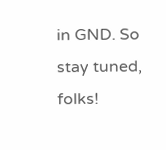in GND. So stay tuned, folks!